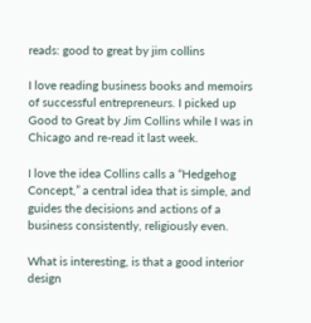reads: good to great by jim collins

I love reading business books and memoirs of successful entrepreneurs. I picked up Good to Great by Jim Collins while I was in Chicago and re-read it last week.

I love the idea Collins calls a “Hedgehog Concept,” a central idea that is simple, and guides the decisions and actions of a business consistently, religiously even.

What is interesting, is that a good interior design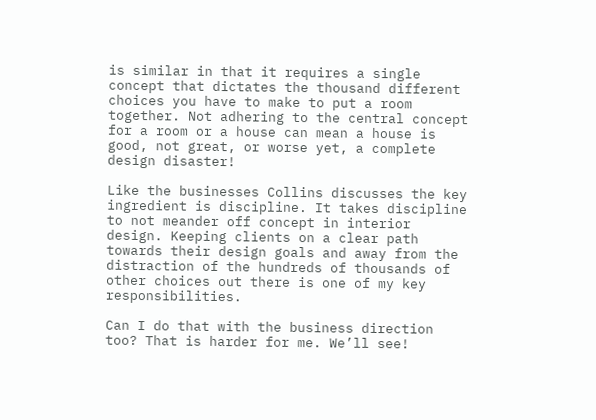is similar in that it requires a single concept that dictates the thousand different choices you have to make to put a room together. Not adhering to the central concept for a room or a house can mean a house is good, not great, or worse yet, a complete design disaster!

Like the businesses Collins discusses the key ingredient is discipline. It takes discipline to not meander off concept in interior design. Keeping clients on a clear path towards their design goals and away from the distraction of the hundreds of thousands of other choices out there is one of my key responsibilities.

Can I do that with the business direction too? That is harder for me. We’ll see!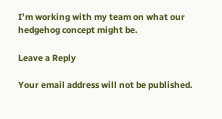I’m working with my team on what our hedgehog concept might be.

Leave a Reply

Your email address will not be published.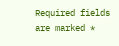Required fields are marked *